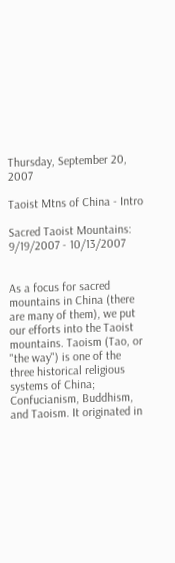Thursday, September 20, 2007

Taoist Mtns of China - Intro

Sacred Taoist Mountains: 9/19/2007 - 10/13/2007


As a focus for sacred mountains in China (there are many of them), we put our efforts into the Taoist mountains. Taoism (Tao, or "the way") is one of the three historical religious systems of China; Confucianism, Buddhism, and Taoism. It originated in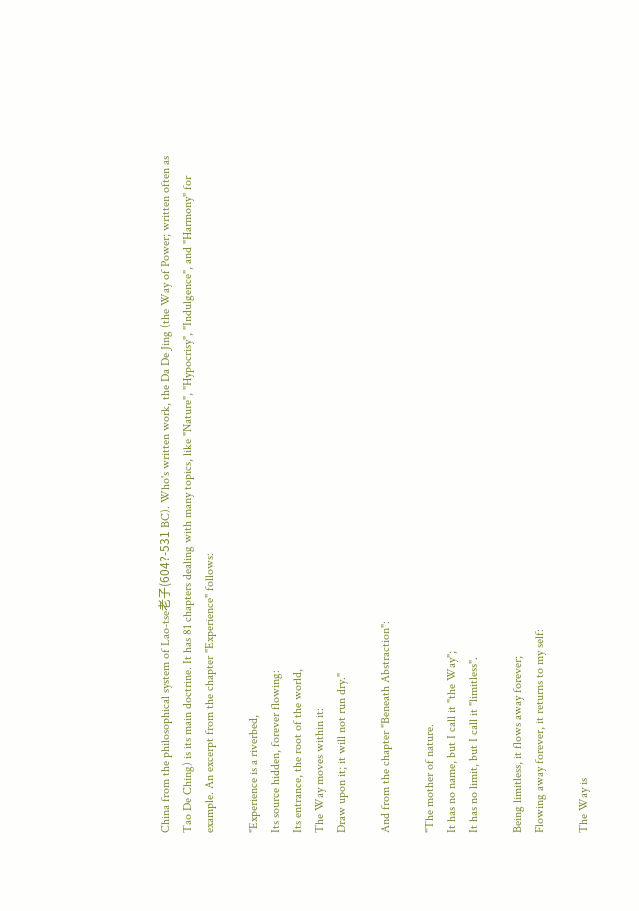China from the philosophical system of Lao-tse老子(604?-531 BC). Who's written work, the Da De Jing (the Way of Power; written often as Tao De Ching) is its main doctrine. It has 81 chapters dealing with many topics, like "Nature", "Hypocrisy", "Indulgence", and "Harmony" for example. An excerpt from the chapter "Experience" follows:

"Experience is a riverbed,
Its source hidden, forever flowing:
Its entrance, the root of the world,
The Way moves within it:
Draw upon it; it will not run dry."

And from the chapter "Beneath Abstraction":

"The mother of nature.
It has no name, but I call it "the Way";
It has no limit, but I call it "limitless".

Being limitless, it flows away forever;
Flowing away forever, it returns to my self:

The Way is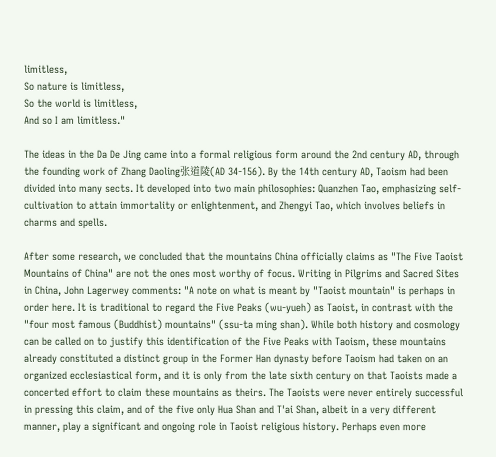limitless,
So nature is limitless,
So the world is limitless,
And so I am limitless."

The ideas in the Da De Jing came into a formal religious form around the 2nd century AD, through the founding work of Zhang Daoling张道陵(AD 34-156). By the 14th century AD, Taoism had been divided into many sects. It developed into two main philosophies: Quanzhen Tao, emphasizing self-cultivation to attain immortality or enlightenment, and Zhengyi Tao, which involves beliefs in charms and spells.

After some research, we concluded that the mountains China officially claims as "The Five Taoist Mountains of China" are not the ones most worthy of focus. Writing in Pilgrims and Sacred Sites in China, John Lagerwey comments: "A note on what is meant by "Taoist mountain" is perhaps in order here. It is traditional to regard the Five Peaks (wu-yueh) as Taoist, in contrast with the "four most famous (Buddhist) mountains" (ssu-ta ming shan). While both history and cosmology can be called on to justify this identification of the Five Peaks with Taoism, these mountains already constituted a distinct group in the Former Han dynasty before Taoism had taken on an organized ecclesiastical form, and it is only from the late sixth century on that Taoists made a concerted effort to claim these mountains as theirs. The Taoists were never entirely successful in pressing this claim, and of the five only Hua Shan and T'ai Shan, albeit in a very different manner, play a significant and ongoing role in Taoist religious history. Perhaps even more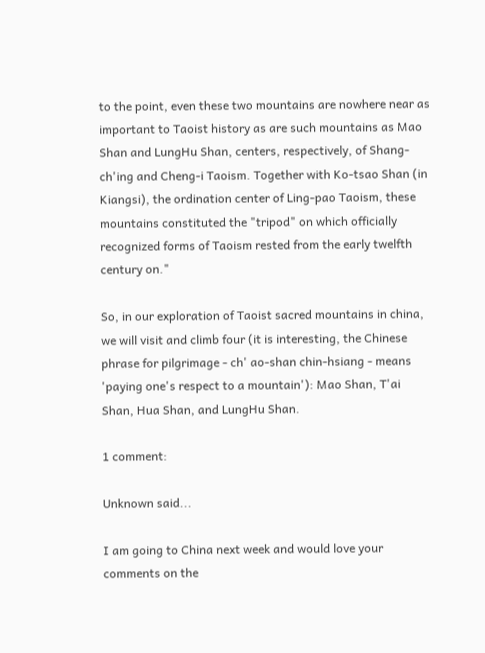to the point, even these two mountains are nowhere near as important to Taoist history as are such mountains as Mao Shan and LungHu Shan, centers, respectively, of Shang-ch'ing and Cheng-i Taoism. Together with Ko-tsao Shan (in Kiangsi), the ordination center of Ling-pao Taoism, these mountains constituted the "tripod" on which officially recognized forms of Taoism rested from the early twelfth century on."

So, in our exploration of Taoist sacred mountains in china, we will visit and climb four (it is interesting, the Chinese phrase for pilgrimage - ch' ao-shan chin-hsiang - means 'paying one's respect to a mountain'): Mao Shan, T'ai Shan, Hua Shan, and LungHu Shan.

1 comment:

Unknown said...

I am going to China next week and would love your comments on the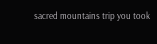sacred mountains trip you took